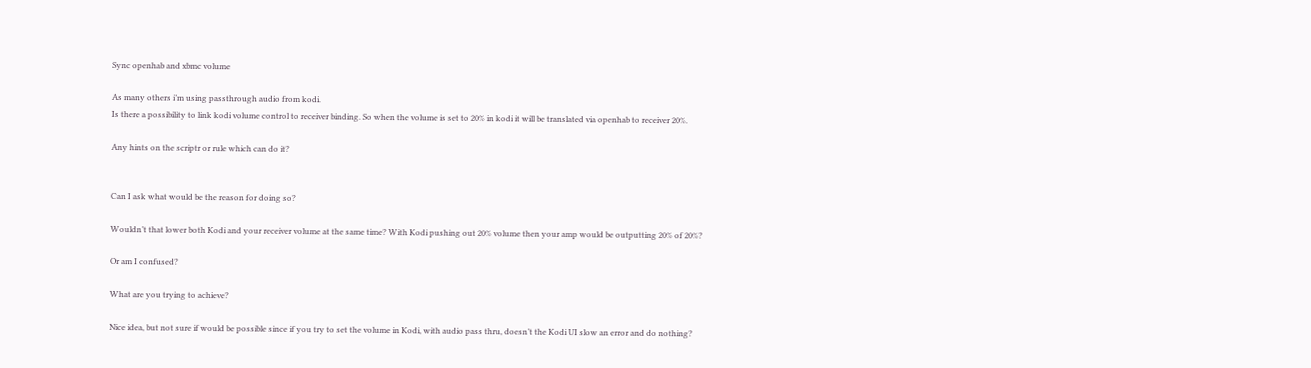Sync openhab and xbmc volume

As many others i’m using passthrough audio from kodi.
Is there a possibility to link kodi volume control to receiver binding. So when the volume is set to 20% in kodi it will be translated via openhab to receiver 20%.

Any hints on the scriptr or rule which can do it?


Can I ask what would be the reason for doing so?

Wouldn’t that lower both Kodi and your receiver volume at the same time? With Kodi pushing out 20% volume then your amp would be outputting 20% of 20%?

Or am I confused?

What are you trying to achieve?

Nice idea, but not sure if would be possible since if you try to set the volume in Kodi, with audio pass thru, doesn’t the Kodi UI slow an error and do nothing?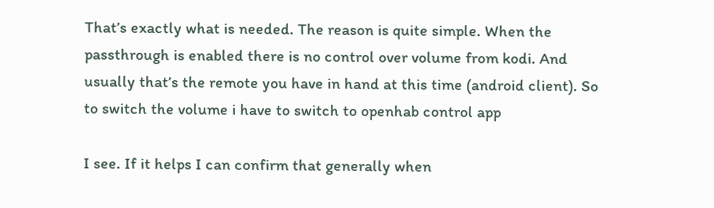That’s exactly what is needed. The reason is quite simple. When the passthrough is enabled there is no control over volume from kodi. And usually that’s the remote you have in hand at this time (android client). So to switch the volume i have to switch to openhab control app

I see. If it helps I can confirm that generally when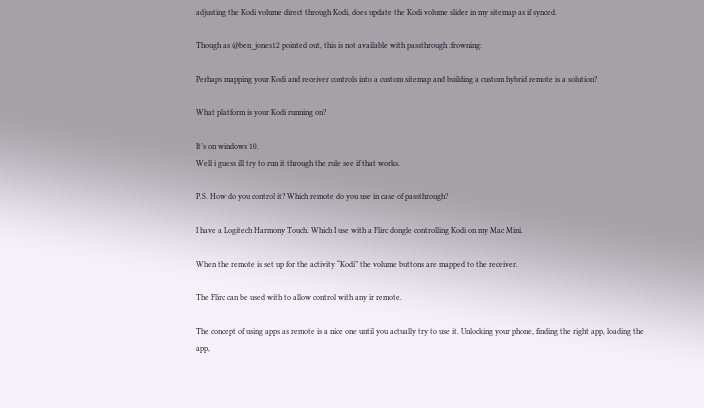adjusting the Kodi volume direct through Kodi, does update the Kodi volume slider in my sitemap as if synced.

Though as @ben_jones12 pointed out, this is not available with passthrough :frowning:

Perhaps mapping your Kodi and receiver controls into a custom sitemap and building a custom hybrid remote is a solution?

What platform is your Kodi running on?

It’s on windows 10.
Well i guess ill try to run it through the rule see if that works.

P.S. How do you control it? Which remote do you use in case of passthrough?

I have a Logitech Harmony Touch. Which I use with a Flirc dongle controlling Kodi on my Mac Mini.

When the remote is set up for the activity “Kodi” the volume buttons are mapped to the receiver.

The Flirc can be used with to allow control with any ir remote.

The concept of using apps as remote is a nice one until you actually try to use it. Unlocking your phone, finding the right app, loading the app,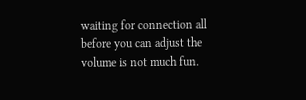waiting for connection all before you can adjust the volume is not much fun.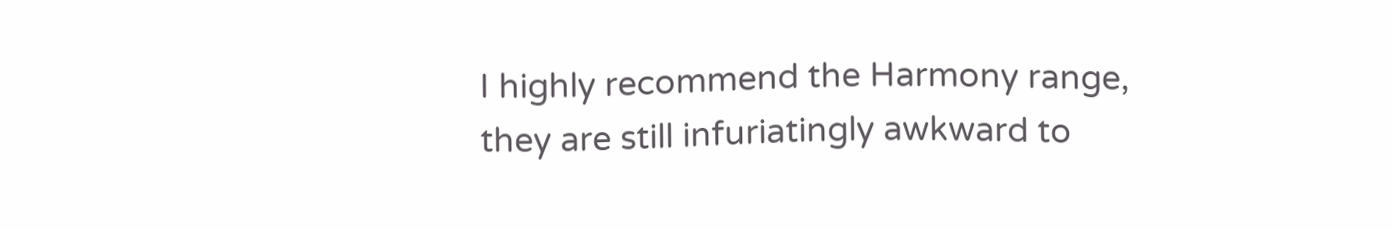I highly recommend the Harmony range, they are still infuriatingly awkward to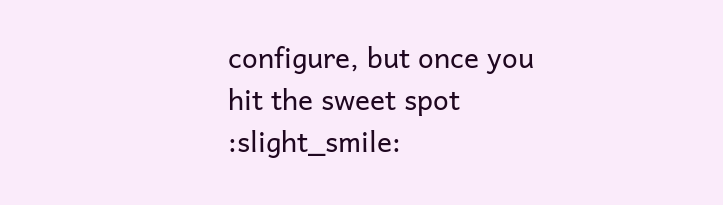configure, but once you hit the sweet spot :slight_smile: